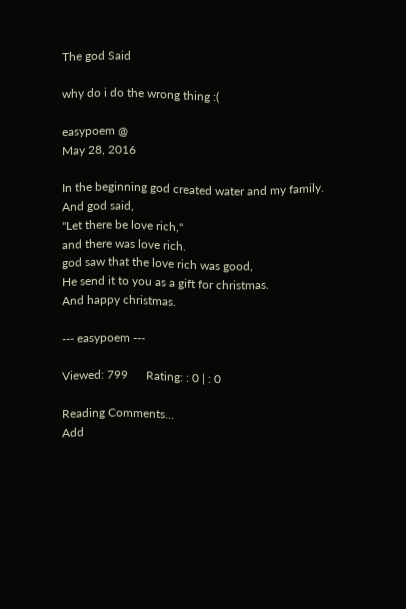The god Said

why do i do the wrong thing :(

easypoem @
May 28, 2016

In the beginning god created water and my family.
And god said,
"Let there be love rich,"
and there was love rich.
god saw that the love rich was good,
He send it to you as a gift for christmas.
And happy christmas.

--- easypoem ---

Viewed: 799      Rating: : 0 | : 0

Reading Comments...
Add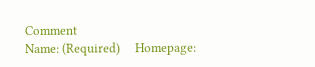Comment
Name: (Required)     Homepage: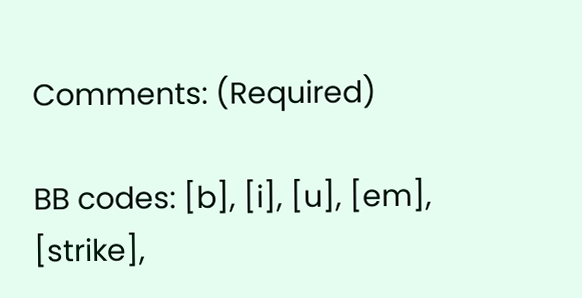Comments: (Required)

BB codes: [b], [i], [u], [em], [strike],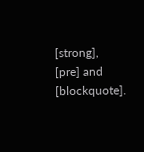[strong], [pre] and [blockquote].